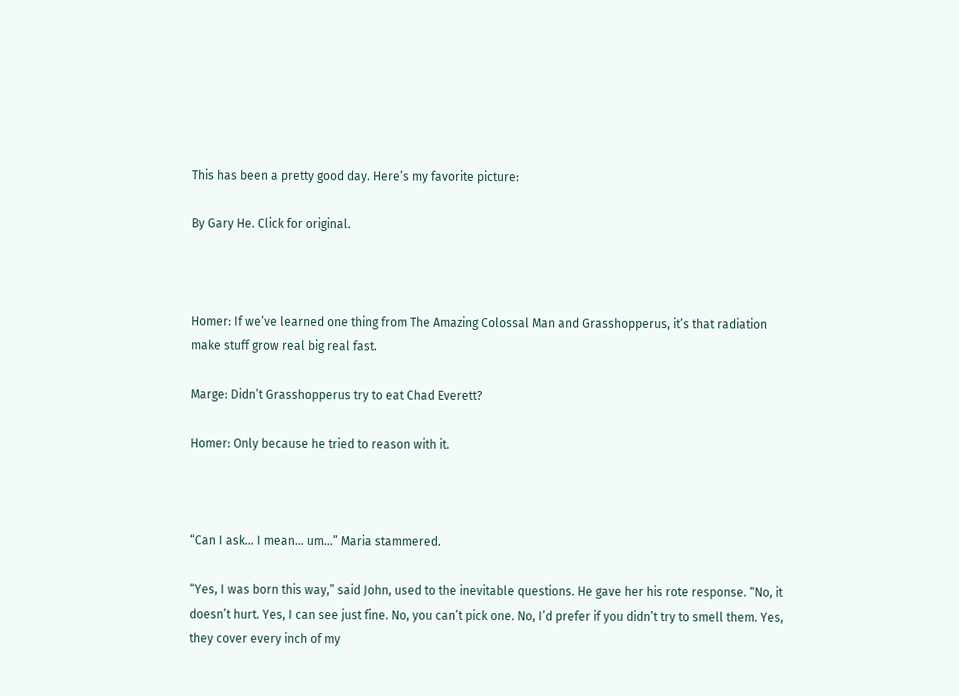This has been a pretty good day. Here’s my favorite picture:

By Gary He. Click for original.



Homer: If we’ve learned one thing from The Amazing Colossal Man and Grasshopperus, it’s that radiation make stuff grow real big real fast.

Marge: Didn’t Grasshopperus try to eat Chad Everett?

Homer: Only because he tried to reason with it.



“Can I ask… I mean… um…” Maria stammered.

“Yes, I was born this way,” said John, used to the inevitable questions. He gave her his rote response. “No, it doesn’t hurt. Yes, I can see just fine. No, you can’t pick one. No, I’d prefer if you didn’t try to smell them. Yes, they cover every inch of my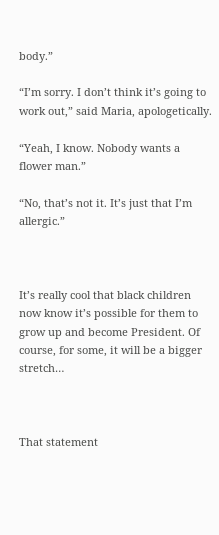body.”

“I’m sorry. I don’t think it’s going to work out,” said Maria, apologetically.

“Yeah, I know. Nobody wants a flower man.”

“No, that’s not it. It’s just that I’m allergic.”



It’s really cool that black children now know it’s possible for them to grow up and become President. Of course, for some, it will be a bigger stretch…



That statement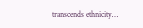transcends ethnicity…